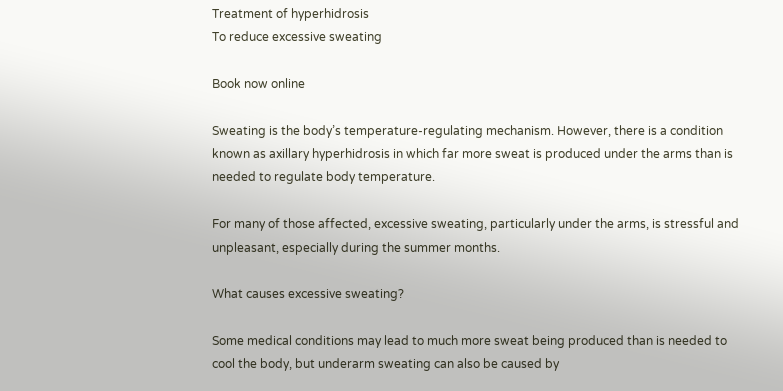Treatment of hyperhidrosis
To reduce excessive sweating

Book now online

Sweating is the body’s temperature-regulating mechanism. However, there is a condition known as axillary hyperhidrosis in which far more sweat is produced under the arms than is needed to regulate body temperature.

For many of those affected, excessive sweating, particularly under the arms, is stressful and unpleasant, especially during the summer months.

What causes excessive sweating?

Some medical conditions may lead to much more sweat being produced than is needed to cool the body, but underarm sweating can also be caused by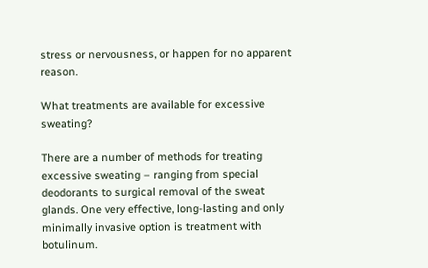stress or nervousness, or happen for no apparent reason.

What treatments are available for excessive sweating?

There are a number of methods for treating excessive sweating – ranging from special deodorants to surgical removal of the sweat glands. One very effective, long-lasting and only minimally invasive option is treatment with botulinum.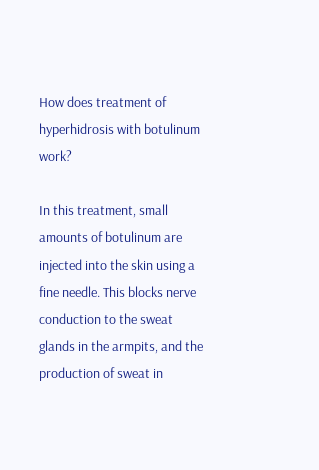How does treatment of hyperhidrosis with botulinum work?

In this treatment, small amounts of botulinum are injected into the skin using a fine needle. This blocks nerve conduction to the sweat glands in the armpits, and the production of sweat in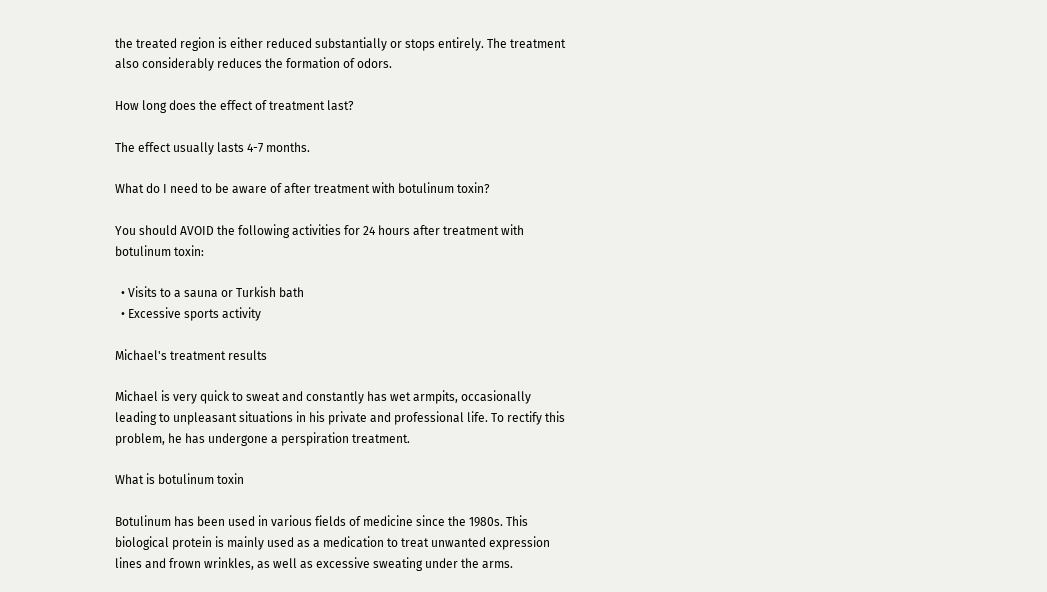the treated region is either reduced substantially or stops entirely. The treatment also considerably reduces the formation of odors.

How long does the effect of treatment last?

The effect usually lasts 4-7 months.

What do I need to be aware of after treatment with botulinum toxin?

You should AVOID the following activities for 24 hours after treatment with botulinum toxin:

  • Visits to a sauna or Turkish bath
  • Excessive sports activity

Michael's treatment results

Michael is very quick to sweat and constantly has wet armpits, occasionally leading to unpleasant situations in his private and professional life. To rectify this problem, he has undergone a perspiration treatment.

What is botulinum toxin

Botulinum has been used in various fields of medicine since the 1980s. This biological protein is mainly used as a medication to treat unwanted expression lines and frown wrinkles, as well as excessive sweating under the arms.